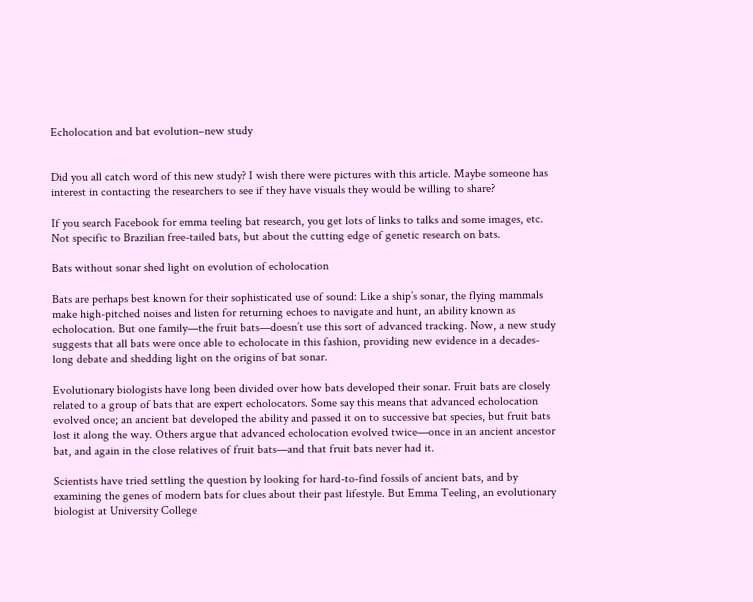Echolocation and bat evolution–new study


Did you all catch word of this new study? I wish there were pictures with this article. Maybe someone has interest in contacting the researchers to see if they have visuals they would be willing to share?

If you search Facebook for emma teeling bat research, you get lots of links to talks and some images, etc. Not specific to Brazilian free-tailed bats, but about the cutting edge of genetic research on bats.

Bats without sonar shed light on evolution of echolocation

Bats are perhaps best known for their sophisticated use of sound: Like a ship’s sonar, the flying mammals make high-pitched noises and listen for returning echoes to navigate and hunt, an ability known as echolocation. But one family—the fruit bats—doesn’t use this sort of advanced tracking. Now, a new study suggests that all bats were once able to echolocate in this fashion, providing new evidence in a decades-long debate and shedding light on the origins of bat sonar.

Evolutionary biologists have long been divided over how bats developed their sonar. Fruit bats are closely related to a group of bats that are expert echolocators. Some say this means that advanced echolocation evolved once; an ancient bat developed the ability and passed it on to successive bat species, but fruit bats lost it along the way. Others argue that advanced echolocation evolved twice—once in an ancient ancestor bat, and again in the close relatives of fruit bats—and that fruit bats never had it.

Scientists have tried settling the question by looking for hard-to-find fossils of ancient bats, and by examining the genes of modern bats for clues about their past lifestyle. But Emma Teeling, an evolutionary biologist at University College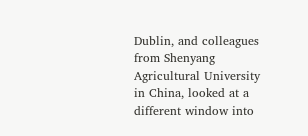Dublin, and colleagues from Shenyang Agricultural University in China, looked at a different window into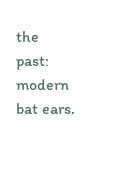the past: modern bat ears.